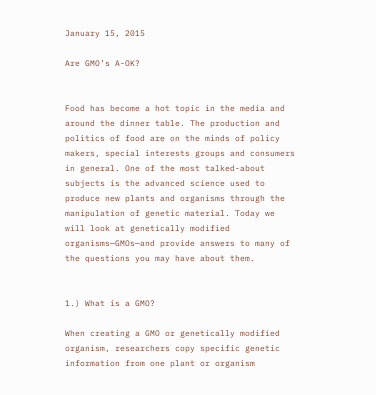January 15, 2015

Are GMO’s A-OK?


Food has become a hot topic in the media and around the dinner table. The production and politics of food are on the minds of policy makers, special interests groups and consumers in general. One of the most talked-about subjects is the advanced science used to produce new plants and organisms through the manipulation of genetic material. Today we will look at genetically modified organisms—GMOs—and provide answers to many of the questions you may have about them.


1.) What is a GMO?

When creating a GMO or genetically modified organism, researchers copy specific genetic information from one plant or organism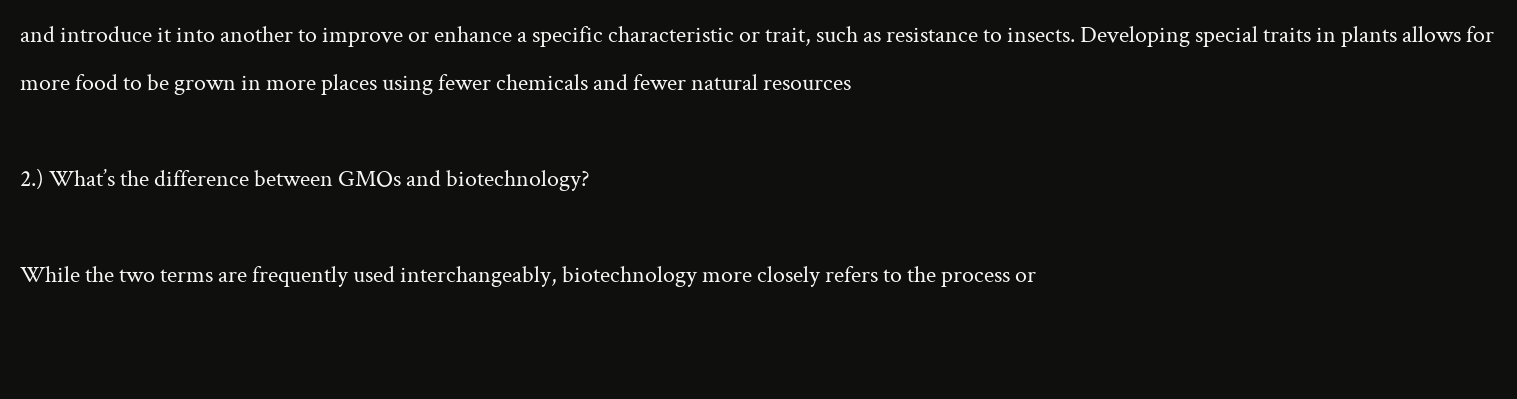and introduce it into another to improve or enhance a specific characteristic or trait, such as resistance to insects. Developing special traits in plants allows for more food to be grown in more places using fewer chemicals and fewer natural resources

2.) What’s the difference between GMOs and biotechnology?

While the two terms are frequently used interchangeably, biotechnology more closely refers to the process or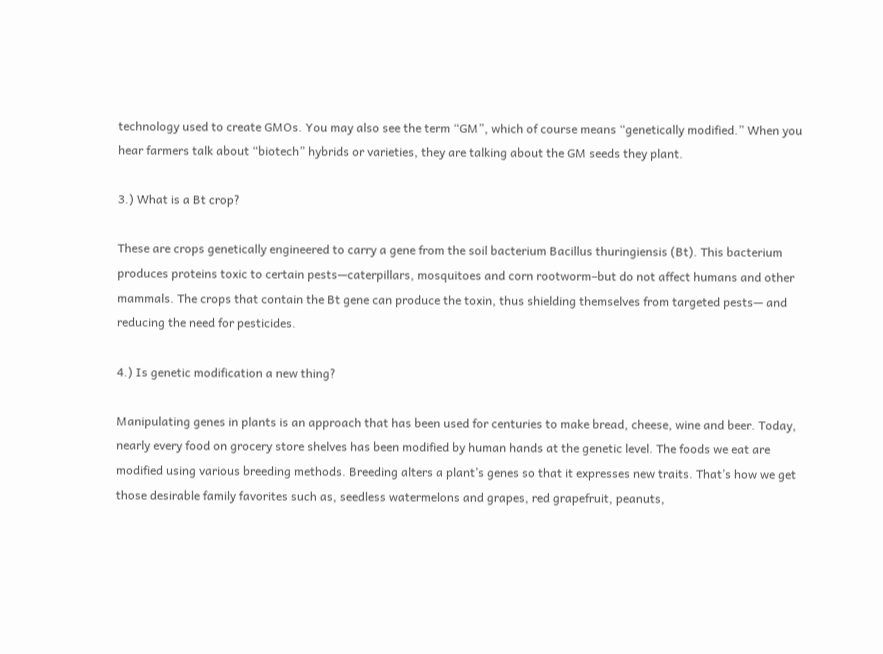technology used to create GMOs. You may also see the term “GM”, which of course means “genetically modified.” When you hear farmers talk about “biotech” hybrids or varieties, they are talking about the GM seeds they plant.

3.) What is a Bt crop?

These are crops genetically engineered to carry a gene from the soil bacterium Bacillus thuringiensis (Bt). This bacterium produces proteins toxic to certain pests—caterpillars, mosquitoes and corn rootworm–but do not affect humans and other mammals. The crops that contain the Bt gene can produce the toxin, thus shielding themselves from targeted pests— and reducing the need for pesticides.

4.) Is genetic modification a new thing?

Manipulating genes in plants is an approach that has been used for centuries to make bread, cheese, wine and beer. Today, nearly every food on grocery store shelves has been modified by human hands at the genetic level. The foods we eat are modified using various breeding methods. Breeding alters a plant’s genes so that it expresses new traits. That’s how we get those desirable family favorites such as, seedless watermelons and grapes, red grapefruit, peanuts,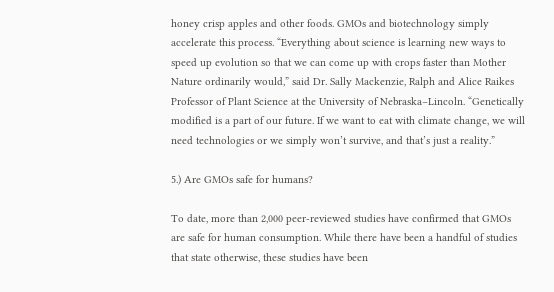honey crisp apples and other foods. GMOs and biotechnology simply accelerate this process. “Everything about science is learning new ways to speed up evolution so that we can come up with crops faster than Mother Nature ordinarily would,” said Dr. Sally Mackenzie, Ralph and Alice Raikes Professor of Plant Science at the University of Nebraska–Lincoln. “Genetically modified is a part of our future. If we want to eat with climate change, we will need technologies or we simply won’t survive, and that’s just a reality.”

5.) Are GMOs safe for humans?

To date, more than 2,000 peer-reviewed studies have confirmed that GMOs are safe for human consumption. While there have been a handful of studies that state otherwise, these studies have been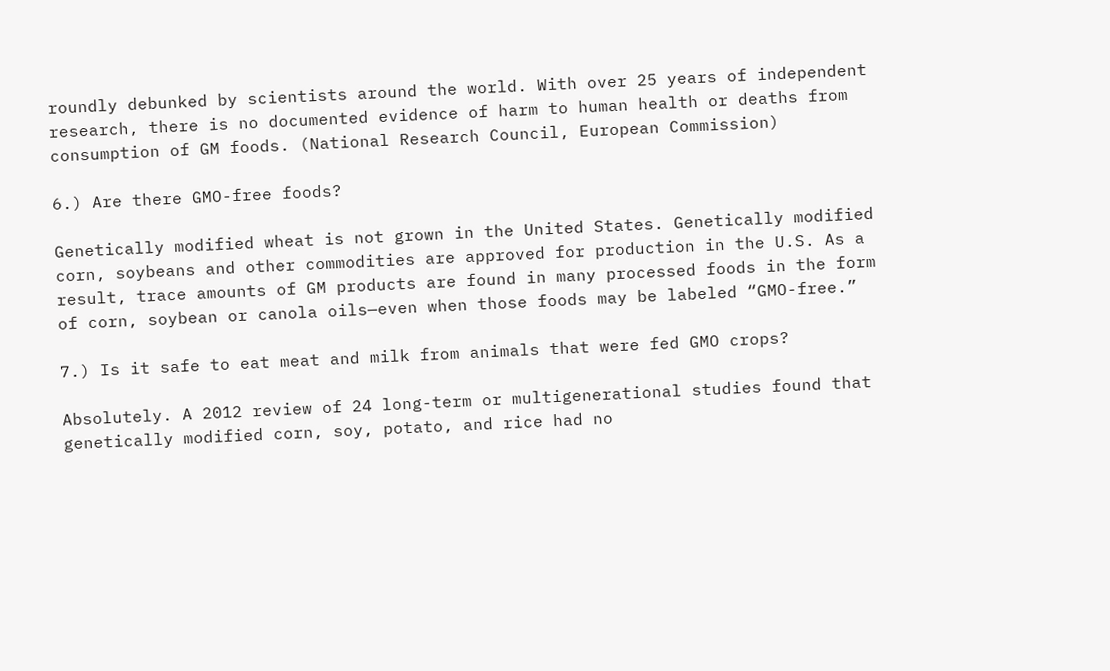roundly debunked by scientists around the world. With over 25 years of independent research, there is no documented evidence of harm to human health or deaths from consumption of GM foods. (National Research Council, European Commission)

6.) Are there GMO-free foods?

Genetically modified wheat is not grown in the United States. Genetically modified corn, soybeans and other commodities are approved for production in the U.S. As a result, trace amounts of GM products are found in many processed foods in the form of corn, soybean or canola oils—even when those foods may be labeled “GMO-free.”

7.) Is it safe to eat meat and milk from animals that were fed GMO crops?

Absolutely. A 2012 review of 24 long-term or multigenerational studies found that genetically modified corn, soy, potato, and rice had no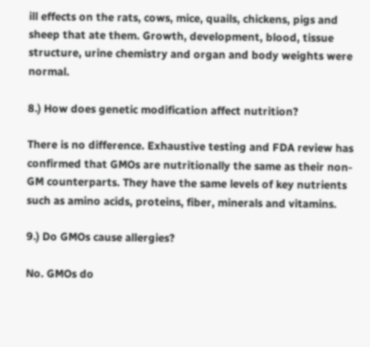ill effects on the rats, cows, mice, quails, chickens, pigs and sheep that ate them. Growth, development, blood, tissue structure, urine chemistry and organ and body weights were normal.

8.) How does genetic modification affect nutrition?

There is no difference. Exhaustive testing and FDA review has confirmed that GMOs are nutritionally the same as their non-GM counterparts. They have the same levels of key nutrients such as amino acids, proteins, fiber, minerals and vitamins.

9.) Do GMOs cause allergies?

No. GMOs do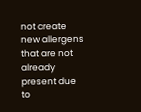not create new allergens that are not already present due to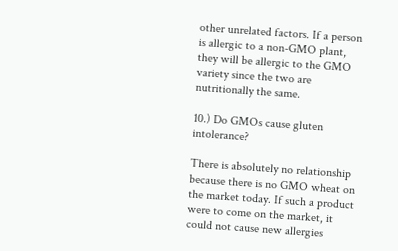other unrelated factors. If a person is allergic to a non-GMO plant, they will be allergic to the GMO variety since the two are nutritionally the same.

10.) Do GMOs cause gluten intolerance?

There is absolutely no relationship because there is no GMO wheat on the market today. If such a product were to come on the market, it could not cause new allergies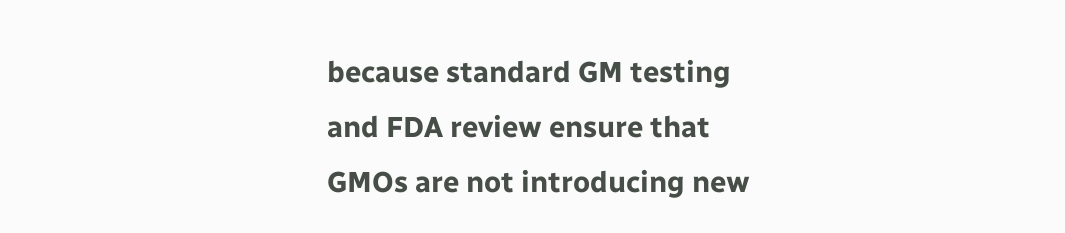because standard GM testing and FDA review ensure that GMOs are not introducing new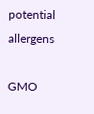potential allergens

GMO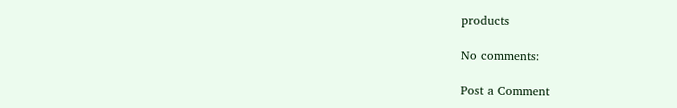products

No comments:

Post a Comment